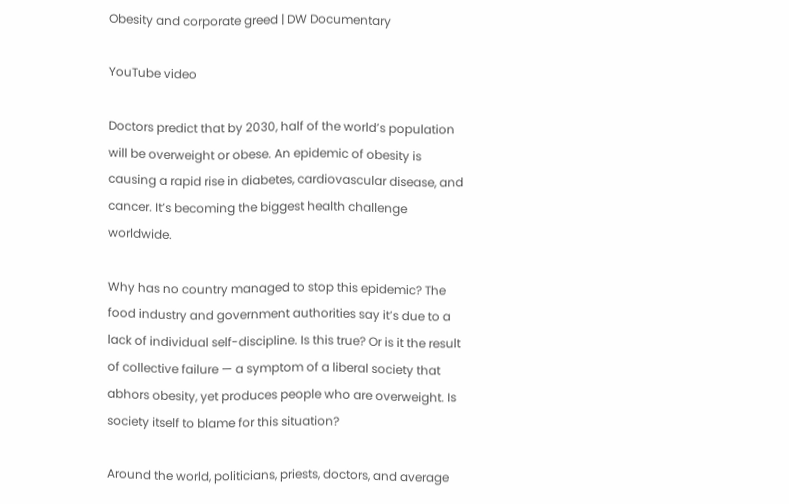Obesity and corporate greed | DW Documentary

YouTube video

Doctors predict that by 2030, half of the world’s population will be overweight or obese. An epidemic of obesity is causing a rapid rise in diabetes, cardiovascular disease, and cancer. It’s becoming the biggest health challenge worldwide.

Why has no country managed to stop this epidemic? The food industry and government authorities say it’s due to a lack of individual self-discipline. Is this true? Or is it the result of collective failure — a symptom of a liberal society that abhors obesity, yet produces people who are overweight. Is society itself to blame for this situation?

Around the world, politicians, priests, doctors, and average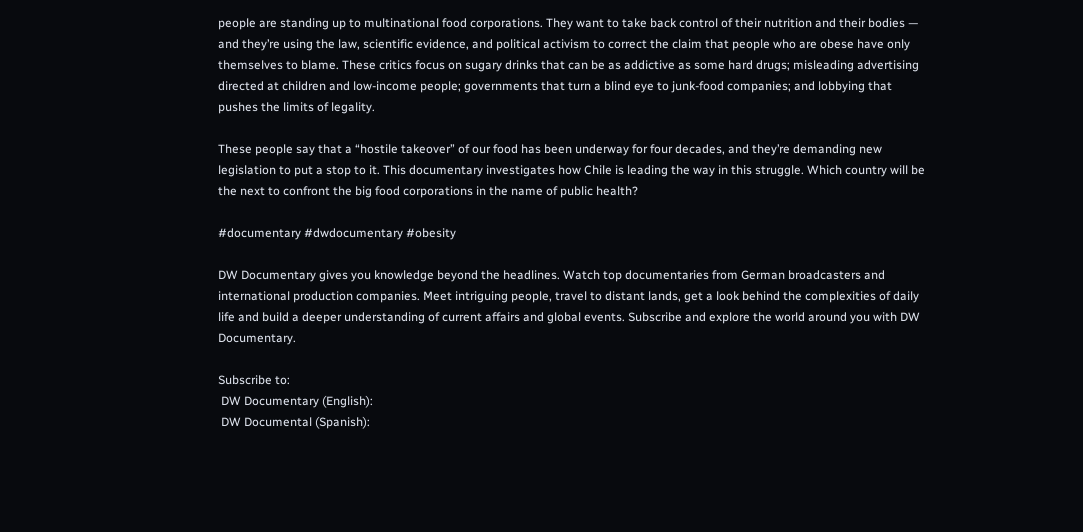people are standing up to multinational food corporations. They want to take back control of their nutrition and their bodies — and they’re using the law, scientific evidence, and political activism to correct the claim that people who are obese have only themselves to blame. These critics focus on sugary drinks that can be as addictive as some hard drugs; misleading advertising directed at children and low-income people; governments that turn a blind eye to junk-food companies; and lobbying that pushes the limits of legality.

These people say that a “hostile takeover” of our food has been underway for four decades, and they’re demanding new legislation to put a stop to it. This documentary investigates how Chile is leading the way in this struggle. Which country will be the next to confront the big food corporations in the name of public health?

#documentary #dwdocumentary #obesity

DW Documentary gives you knowledge beyond the headlines. Watch top documentaries from German broadcasters and international production companies. Meet intriguing people, travel to distant lands, get a look behind the complexities of daily life and build a deeper understanding of current affairs and global events. Subscribe and explore the world around you with DW Documentary.

Subscribe to:
 DW Documentary (English):
 DW Documental (Spanish):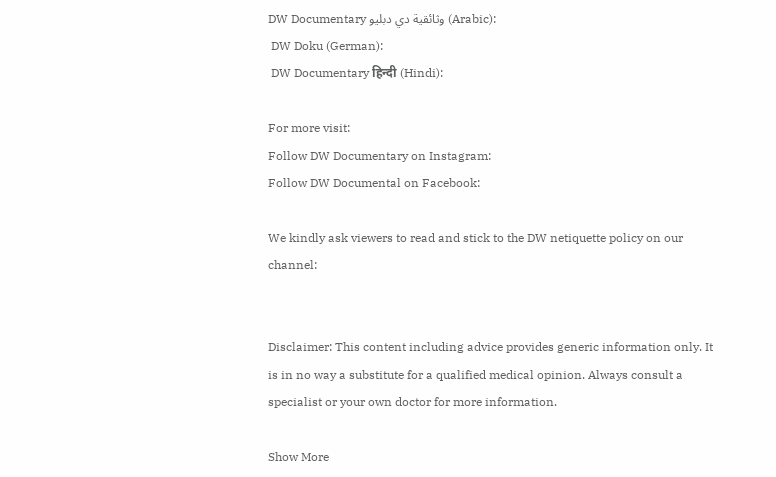DW Documentary وثائقية دي دبليو (Arabic):
 DW Doku (German):
 DW Documentary हिन्दी (Hindi):

For more visit:
Follow DW Documentary on Instagram:
Follow DW Documental on Facebook:

We kindly ask viewers to read and stick to the DW netiquette policy on our channel:


Disclaimer: This content including advice provides generic information only. It is in no way a substitute for a qualified medical opinion. Always consult a specialist or your own doctor for more information.

Show More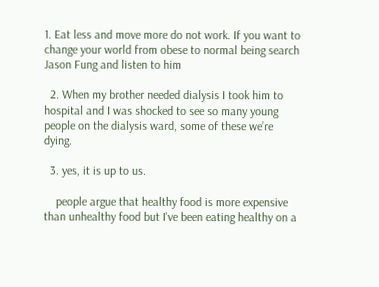1. Eat less and move more do not work. If you want to change your world from obese to normal being search Jason Fung and listen to him

  2. When my brother needed dialysis I took him to hospital and I was shocked to see so many young people on the dialysis ward, some of these we’re dying.

  3. yes, it is up to us.

    people argue that healthy food is more expensive than unhealthy food but I've been eating healthy on a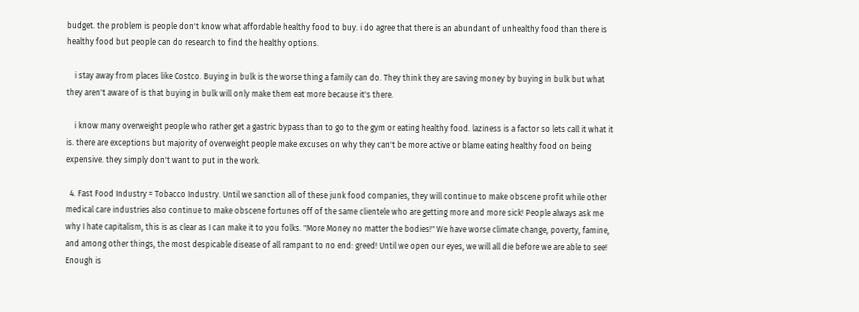budget. the problem is people don't know what affordable healthy food to buy. i do agree that there is an abundant of unhealthy food than there is healthy food but people can do research to find the healthy options.

    i stay away from places like Costco. Buying in bulk is the worse thing a family can do. They think they are saving money by buying in bulk but what they aren't aware of is that buying in bulk will only make them eat more because it's there.

    i know many overweight people who rather get a gastric bypass than to go to the gym or eating healthy food. laziness is a factor so lets call it what it is. there are exceptions but majority of overweight people make excuses on why they can't be more active or blame eating healthy food on being expensive. they simply don't want to put in the work.

  4. Fast Food Industry = Tobacco Industry. Until we sanction all of these junk food companies, they will continue to make obscene profit while other medical care industries also continue to make obscene fortunes off of the same clientele who are getting more and more sick! People always ask me why I hate capitalism, this is as clear as I can make it to you folks. "More Money no matter the bodies!" We have worse climate change, poverty, famine, and among other things, the most despicable disease of all rampant to no end: greed! Until we open our eyes, we will all die before we are able to see! Enough is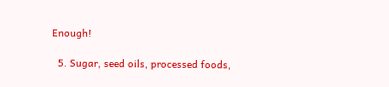Enough!

  5. Sugar, seed oils, processed foods,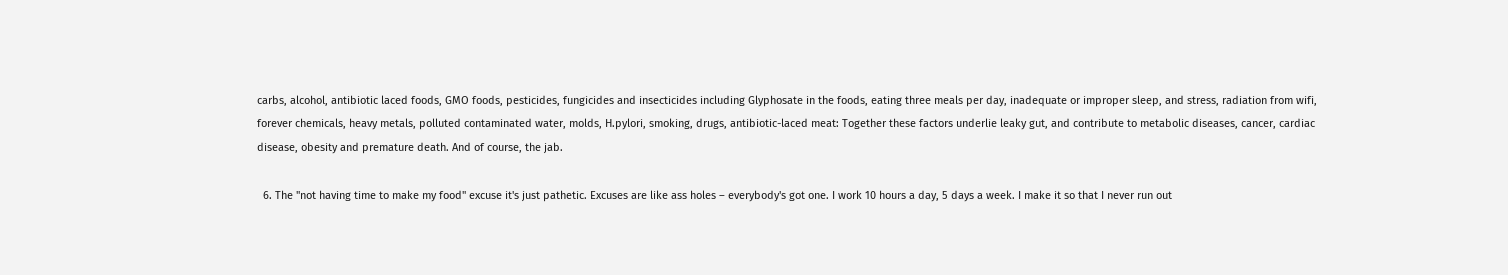carbs, alcohol, antibiotic laced foods, GMO foods, pesticides, fungicides and insecticides including Glyphosate in the foods, eating three meals per day, inadequate or improper sleep, and stress, radiation from wifi, forever chemicals, heavy metals, polluted contaminated water, molds, H.pylori, smoking, drugs, antibiotic-laced meat: Together these factors underlie leaky gut, and contribute to metabolic diseases, cancer, cardiac disease, obesity and premature death. And of course, the jab.

  6. The "not having time to make my food" excuse it's just pathetic. Excuses are like ass holes – everybody's got one. I work 10 hours a day, 5 days a week. I make it so that I never run out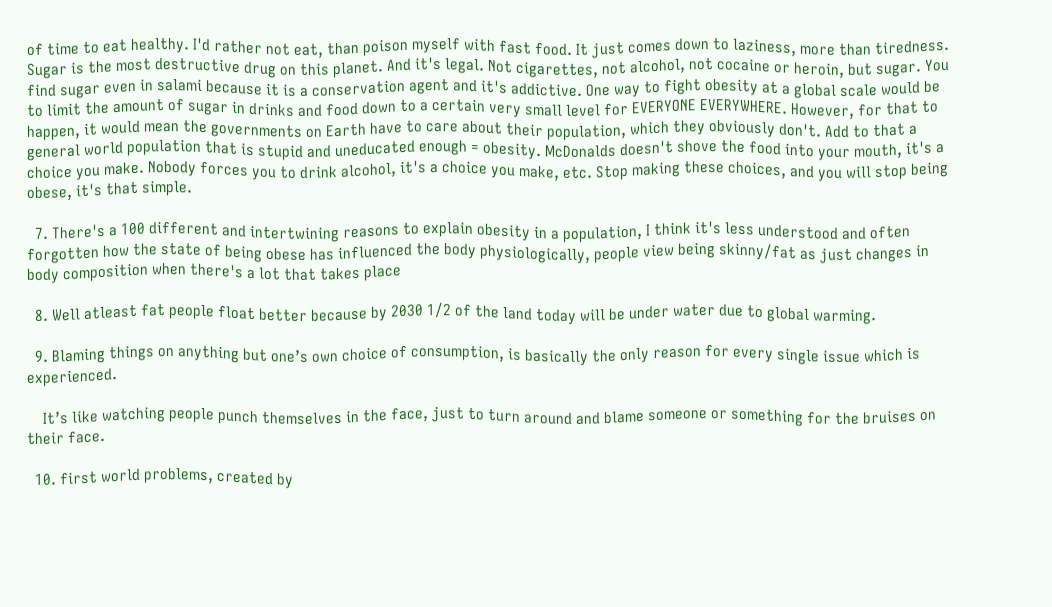of time to eat healthy. I'd rather not eat, than poison myself with fast food. It just comes down to laziness, more than tiredness. Sugar is the most destructive drug on this planet. And it's legal. Not cigarettes, not alcohol, not cocaine or heroin, but sugar. You find sugar even in salami because it is a conservation agent and it's addictive. One way to fight obesity at a global scale would be to limit the amount of sugar in drinks and food down to a certain very small level for EVERYONE EVERYWHERE. However, for that to happen, it would mean the governments on Earth have to care about their population, which they obviously don't. Add to that a general world population that is stupid and uneducated enough = obesity. McDonalds doesn't shove the food into your mouth, it's a choice you make. Nobody forces you to drink alcohol, it's a choice you make, etc. Stop making these choices, and you will stop being obese, it's that simple.

  7. There's a 100 different and intertwining reasons to explain obesity in a population, I think it's less understood and often forgotten how the state of being obese has influenced the body physiologically, people view being skinny/fat as just changes in body composition when there's a lot that takes place

  8. Well atleast fat people float better because by 2030 1/2 of the land today will be under water due to global warming.

  9. Blaming things on anything but one’s own choice of consumption, is basically the only reason for every single issue which is experienced.

    It’s like watching people punch themselves in the face, just to turn around and blame someone or something for the bruises on their face.

  10. first world problems, created by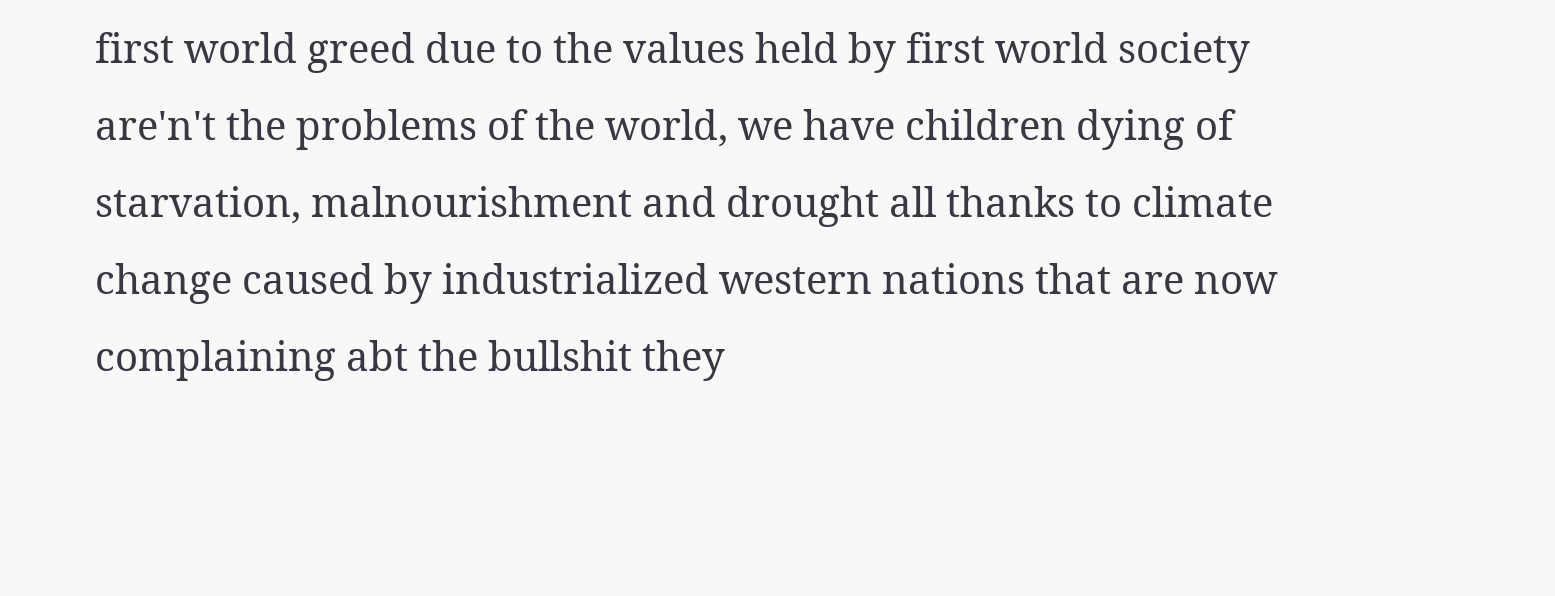first world greed due to the values held by first world society are'n't the problems of the world, we have children dying of starvation, malnourishment and drought all thanks to climate change caused by industrialized western nations that are now complaining abt the bullshit they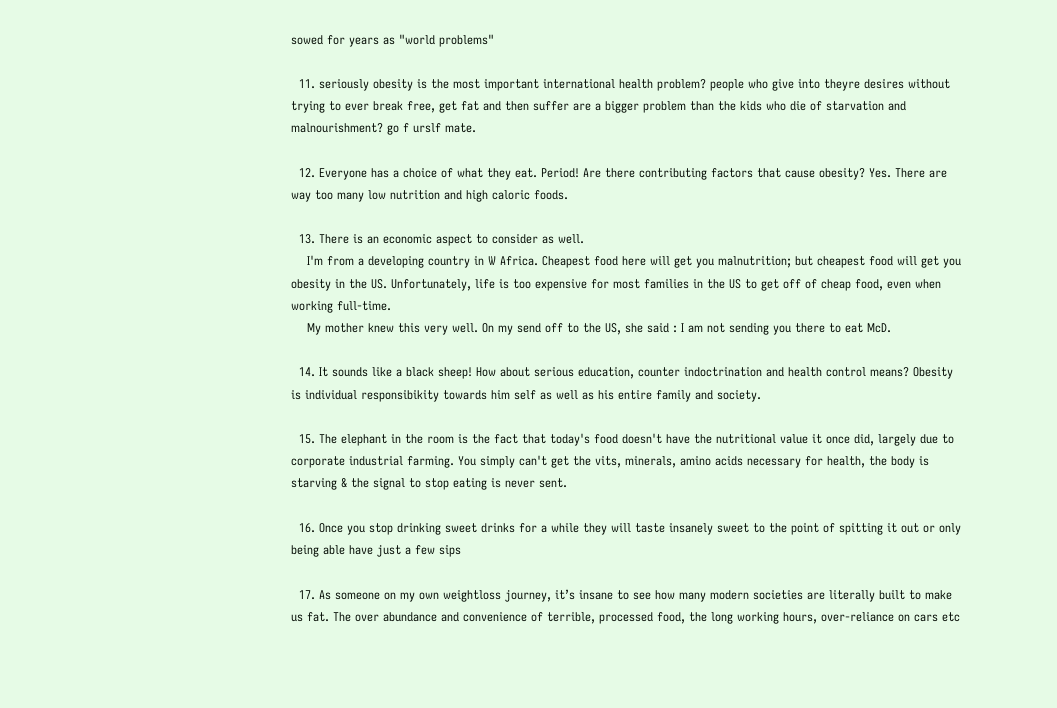sowed for years as "world problems"

  11. seriously obesity is the most important international health problem? people who give into theyre desires without trying to ever break free, get fat and then suffer are a bigger problem than the kids who die of starvation and malnourishment? go f urslf mate.

  12. Everyone has a choice of what they eat. Period! Are there contributing factors that cause obesity? Yes. There are way too many low nutrition and high caloric foods.

  13. There is an economic aspect to consider as well.
    I'm from a developing country in W Africa. Cheapest food here will get you malnutrition; but cheapest food will get you obesity in the US. Unfortunately, life is too expensive for most families in the US to get off of cheap food, even when working full-time.
    My mother knew this very well. On my send off to the US, she said : I am not sending you there to eat McD.

  14. It sounds like a black sheep! How about serious education, counter indoctrination and health control means? Obesity is individual responsibikity towards him self as well as his entire family and society.

  15. The elephant in the room is the fact that today's food doesn't have the nutritional value it once did, largely due to corporate industrial farming. You simply can't get the vits, minerals, amino acids necessary for health, the body is starving & the signal to stop eating is never sent.

  16. Once you stop drinking sweet drinks for a while they will taste insanely sweet to the point of spitting it out or only being able have just a few sips

  17. As someone on my own weightloss journey, it’s insane to see how many modern societies are literally built to make us fat. The over abundance and convenience of terrible, processed food, the long working hours, over-reliance on cars etc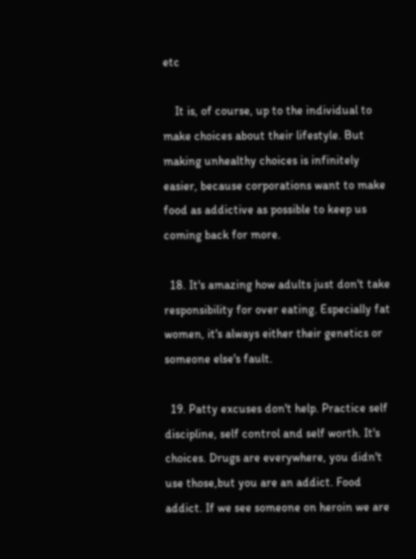etc

    It is, of course, up to the individual to make choices about their lifestyle. But making unhealthy choices is infinitely easier, because corporations want to make food as addictive as possible to keep us coming back for more.

  18. It's amazing how adults just don't take responsibility for over eating. Especially fat women, it's always either their genetics or someone else's fault.

  19. Patty excuses don't help. Practice self discipline, self control and self worth. It's choices. Drugs are everywhere, you didn't use those,but you are an addict. Food addict. If we see someone on heroin we are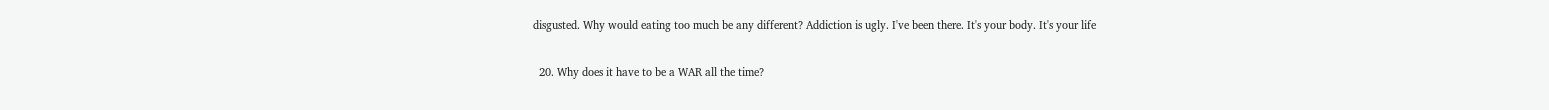disgusted. Why would eating too much be any different? Addiction is ugly. I've been there. It's your body. It's your life

  20. Why does it have to be a WAR all the time?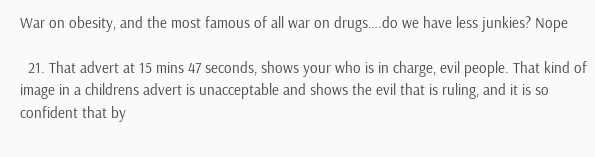War on obesity, and the most famous of all war on drugs….do we have less junkies? Nope

  21. That advert at 15 mins 47 seconds, shows your who is in charge, evil people. That kind of image in a childrens advert is unacceptable and shows the evil that is ruling, and it is so confident that by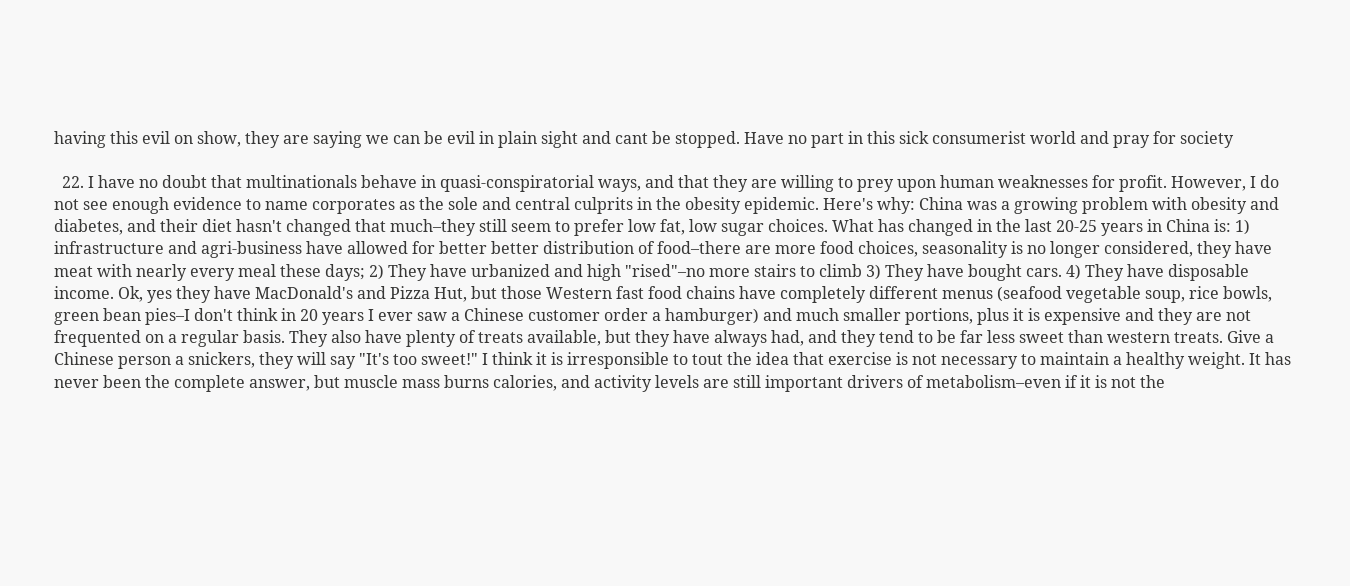having this evil on show, they are saying we can be evil in plain sight and cant be stopped. Have no part in this sick consumerist world and pray for society

  22. I have no doubt that multinationals behave in quasi-conspiratorial ways, and that they are willing to prey upon human weaknesses for profit. However, I do not see enough evidence to name corporates as the sole and central culprits in the obesity epidemic. Here's why: China was a growing problem with obesity and diabetes, and their diet hasn't changed that much–they still seem to prefer low fat, low sugar choices. What has changed in the last 20-25 years in China is: 1) infrastructure and agri-business have allowed for better better distribution of food–there are more food choices, seasonality is no longer considered, they have meat with nearly every meal these days; 2) They have urbanized and high "rised"–no more stairs to climb 3) They have bought cars. 4) They have disposable income. Ok, yes they have MacDonald's and Pizza Hut, but those Western fast food chains have completely different menus (seafood vegetable soup, rice bowls, green bean pies–I don't think in 20 years I ever saw a Chinese customer order a hamburger) and much smaller portions, plus it is expensive and they are not frequented on a regular basis. They also have plenty of treats available, but they have always had, and they tend to be far less sweet than western treats. Give a Chinese person a snickers, they will say "It's too sweet!" I think it is irresponsible to tout the idea that exercise is not necessary to maintain a healthy weight. It has never been the complete answer, but muscle mass burns calories, and activity levels are still important drivers of metabolism–even if it is not the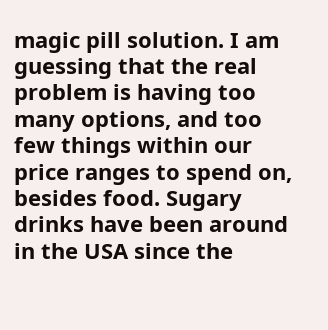magic pill solution. I am guessing that the real problem is having too many options, and too few things within our price ranges to spend on, besides food. Sugary drinks have been around in the USA since the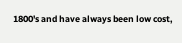1800's and have always been low cost,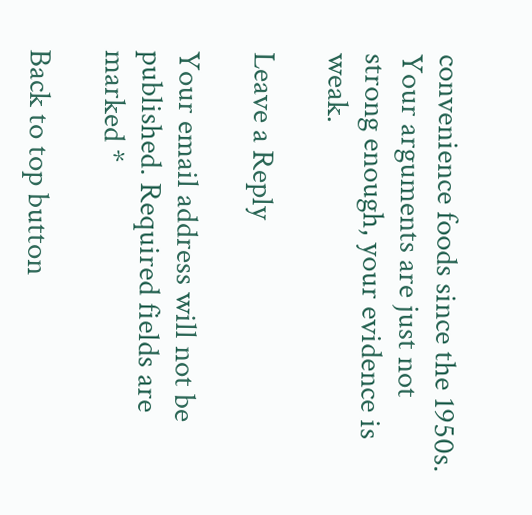convenience foods since the 1950s. Your arguments are just not strong enough, your evidence is weak.

Leave a Reply

Your email address will not be published. Required fields are marked *

Back to top button